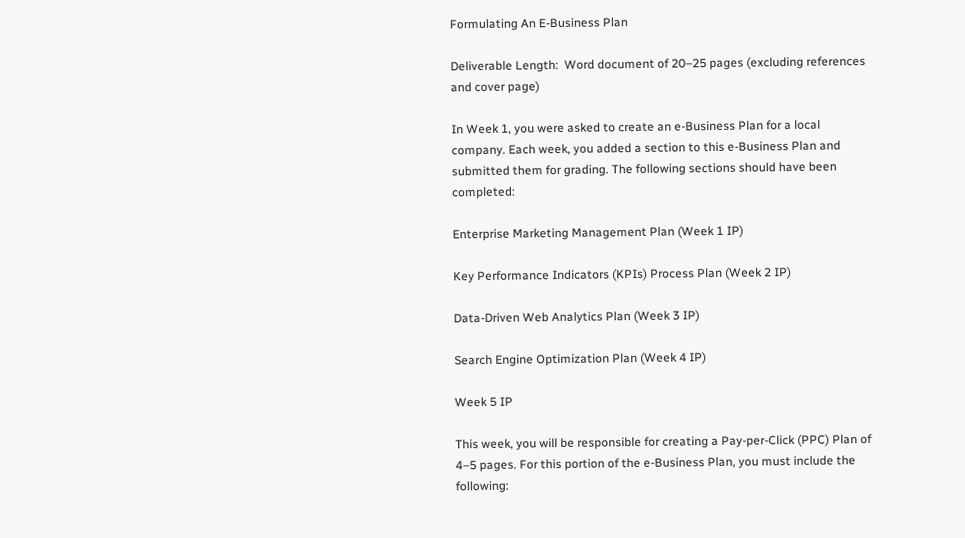Formulating An E-Business Plan

Deliverable Length:  Word document of 20–25 pages (excluding references and cover page)

In Week 1, you were asked to create an e-Business Plan for a local company. Each week, you added a section to this e-Business Plan and submitted them for grading. The following sections should have been completed:

Enterprise Marketing Management Plan (Week 1 IP)

Key Performance Indicators (KPIs) Process Plan (Week 2 IP)

Data-Driven Web Analytics Plan (Week 3 IP)

Search Engine Optimization Plan (Week 4 IP)

Week 5 IP

This week, you will be responsible for creating a Pay-per-Click (PPC) Plan of 4–5 pages. For this portion of the e-Business Plan, you must include the following: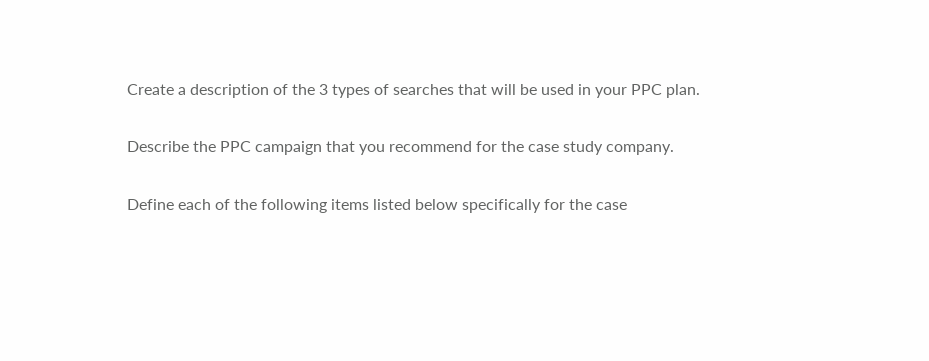Create a description of the 3 types of searches that will be used in your PPC plan.

Describe the PPC campaign that you recommend for the case study company.

Define each of the following items listed below specifically for the case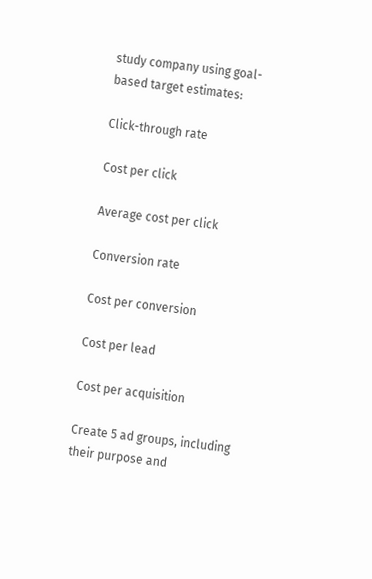study company using goal-based target estimates:

Click-through rate

Cost per click

Average cost per click

Conversion rate

Cost per conversion

Cost per lead

Cost per acquisition

Create 5 ad groups, including their purpose and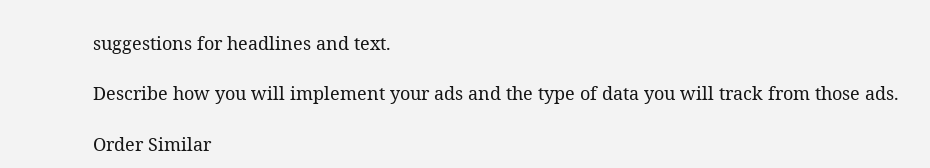suggestions for headlines and text.

Describe how you will implement your ads and the type of data you will track from those ads.

Order Similar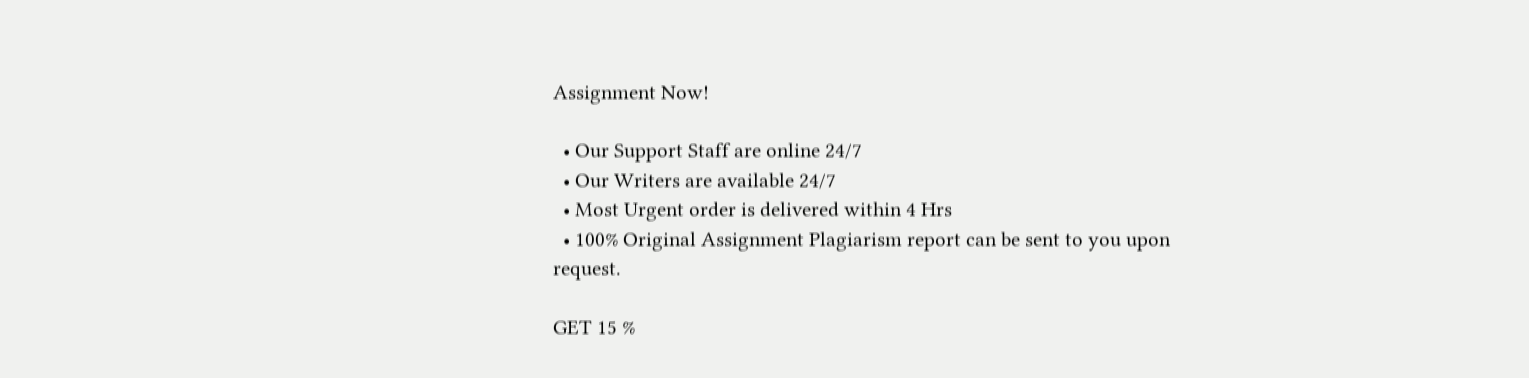Assignment Now!

  • Our Support Staff are online 24/7
  • Our Writers are available 24/7
  • Most Urgent order is delivered within 4 Hrs
  • 100% Original Assignment Plagiarism report can be sent to you upon request.

GET 15 %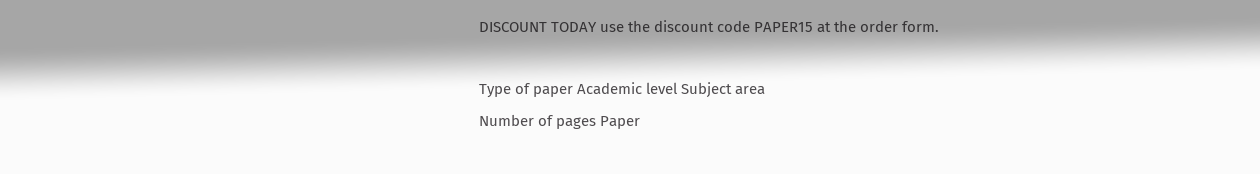DISCOUNT TODAY use the discount code PAPER15 at the order form.

Type of paper Academic level Subject area
Number of pages Paper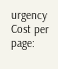urgency Cost per page: